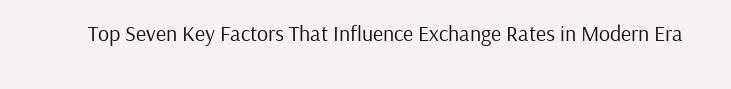Top Seven Key Factors That Influence Exchange Rates in Modern Era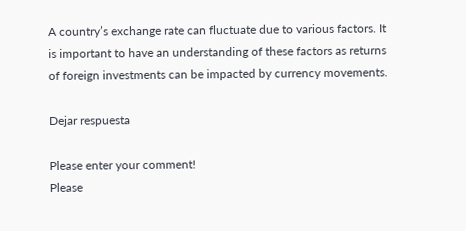A country’s exchange rate can fluctuate due to various factors. It is important to have an understanding of these factors as returns of foreign investments can be impacted by currency movements.

Dejar respuesta

Please enter your comment!
Please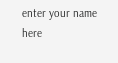enter your name here